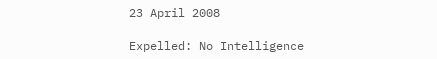23 April 2008

Expelled: No Intelligence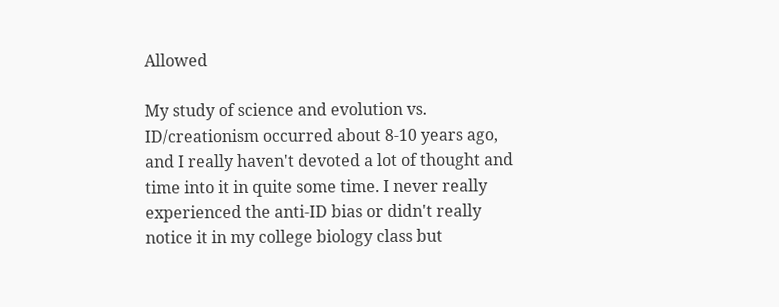Allowed

My study of science and evolution vs. ID/creationism occurred about 8-10 years ago, and I really haven't devoted a lot of thought and time into it in quite some time. I never really experienced the anti-ID bias or didn't really notice it in my college biology class but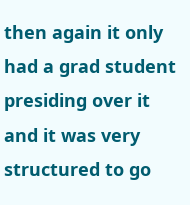then again it only had a grad student presiding over it and it was very structured to go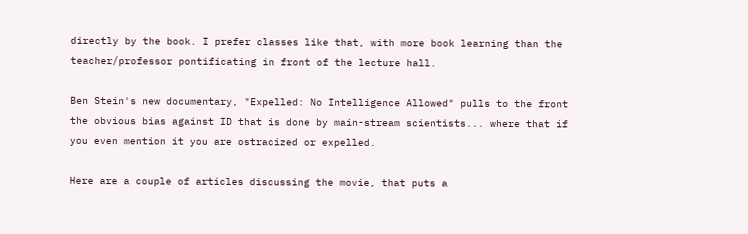directly by the book. I prefer classes like that, with more book learning than the teacher/professor pontificating in front of the lecture hall.

Ben Stein's new documentary, "Expelled: No Intelligence Allowed" pulls to the front the obvious bias against ID that is done by main-stream scientists... where that if you even mention it you are ostracized or expelled.

Here are a couple of articles discussing the movie, that puts a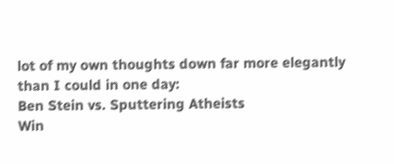lot of my own thoughts down far more elegantly than I could in one day:
Ben Stein vs. Sputtering Atheists
Win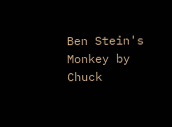Ben Stein's Monkey by Chuck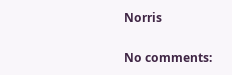Norris

No comments: